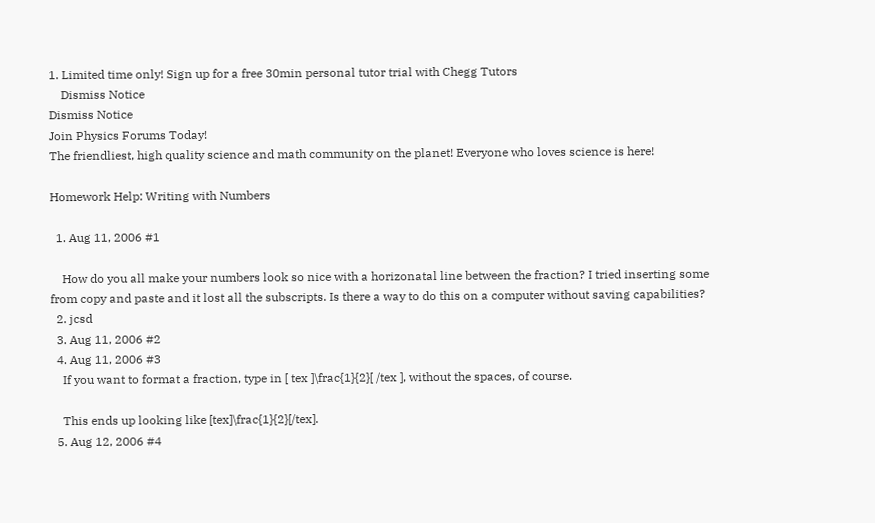1. Limited time only! Sign up for a free 30min personal tutor trial with Chegg Tutors
    Dismiss Notice
Dismiss Notice
Join Physics Forums Today!
The friendliest, high quality science and math community on the planet! Everyone who loves science is here!

Homework Help: Writing with Numbers

  1. Aug 11, 2006 #1

    How do you all make your numbers look so nice with a horizonatal line between the fraction? I tried inserting some from copy and paste and it lost all the subscripts. Is there a way to do this on a computer without saving capabilities?
  2. jcsd
  3. Aug 11, 2006 #2
  4. Aug 11, 2006 #3
    If you want to format a fraction, type in [ tex ]\frac{1}{2}[ /tex ], without the spaces, of course.

    This ends up looking like [tex]\frac{1}{2}[/tex].
  5. Aug 12, 2006 #4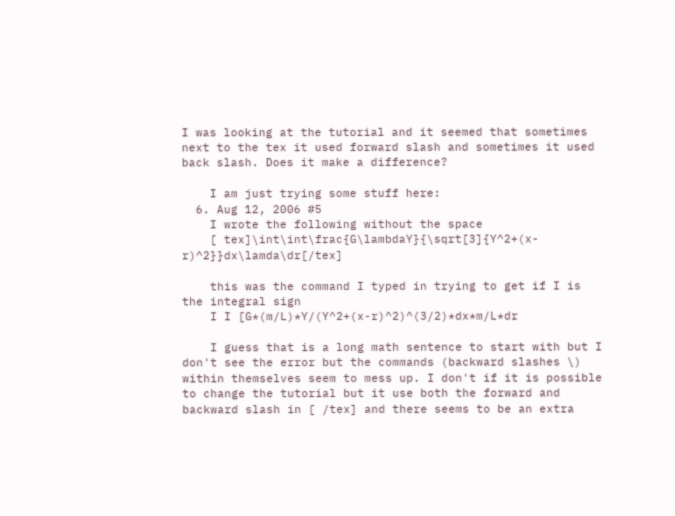I was looking at the tutorial and it seemed that sometimes next to the tex it used forward slash and sometimes it used back slash. Does it make a difference?

    I am just trying some stuff here:
  6. Aug 12, 2006 #5
    I wrote the following without the space
    [ tex]\int\int\frac{G\lambdaY}{\sqrt[3]{Y^2+(x-r)^2}}dx\lamda\dr[/tex]

    this was the command I typed in trying to get if I is the integral sign
    I I [G*(m/L)*Y/(Y^2+(x-r)^2)^(3/2)*dx*m/L*dr

    I guess that is a long math sentence to start with but I don't see the error but the commands (backward slashes \) within themselves seem to mess up. I don't if it is possible to change the tutorial but it use both the forward and backward slash in [ /tex] and there seems to be an extra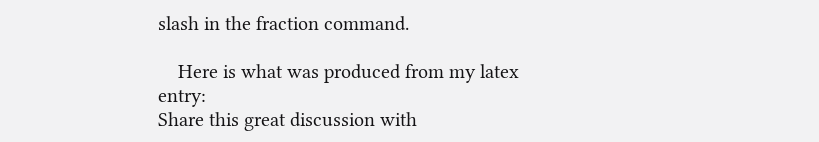slash in the fraction command.

    Here is what was produced from my latex entry:
Share this great discussion with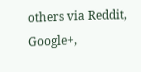others via Reddit, Google+,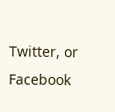Twitter, or Facebook